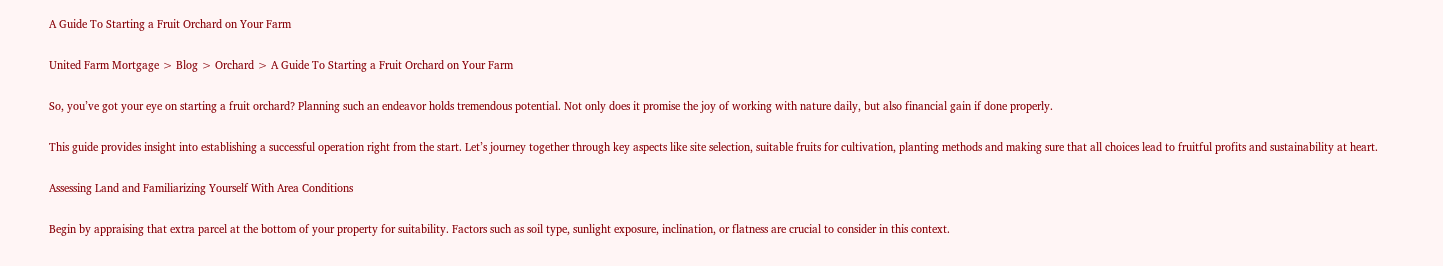A Guide To Starting a Fruit Orchard on Your Farm

United Farm Mortgage > Blog > Orchard > A Guide To Starting a Fruit Orchard on Your Farm

So, you’ve got your eye on starting a fruit orchard? Planning such an endeavor holds tremendous potential. Not only does it promise the joy of working with nature daily, but also financial gain if done properly.

This guide provides insight into establishing a successful operation right from the start. Let’s journey together through key aspects like site selection, suitable fruits for cultivation, planting methods and making sure that all choices lead to fruitful profits and sustainability at heart.

Assessing Land and Familiarizing Yourself With Area Conditions

Begin by appraising that extra parcel at the bottom of your property for suitability. Factors such as soil type, sunlight exposure, inclination, or flatness are crucial to consider in this context.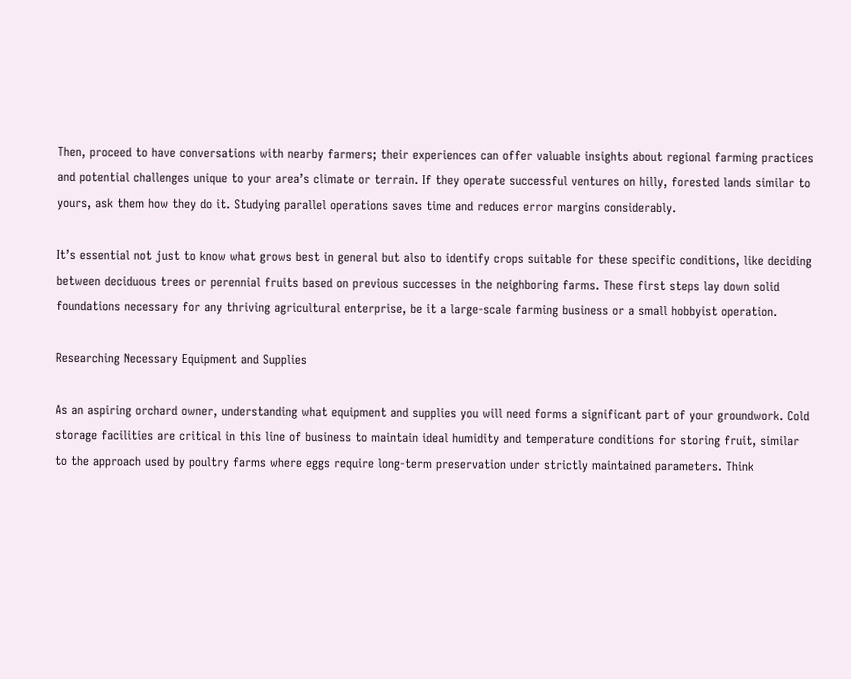Then, proceed to have conversations with nearby farmers; their experiences can offer valuable insights about regional farming practices and potential challenges unique to your area’s climate or terrain. If they operate successful ventures on hilly, forested lands similar to yours, ask them how they do it. Studying parallel operations saves time and reduces error margins considerably.

It’s essential not just to know what grows best in general but also to identify crops suitable for these specific conditions, like deciding between deciduous trees or perennial fruits based on previous successes in the neighboring farms. These first steps lay down solid foundations necessary for any thriving agricultural enterprise, be it a large-scale farming business or a small hobbyist operation.

Researching Necessary Equipment and Supplies

As an aspiring orchard owner, understanding what equipment and supplies you will need forms a significant part of your groundwork. Cold storage facilities are critical in this line of business to maintain ideal humidity and temperature conditions for storing fruit, similar to the approach used by poultry farms where eggs require long-term preservation under strictly maintained parameters. Think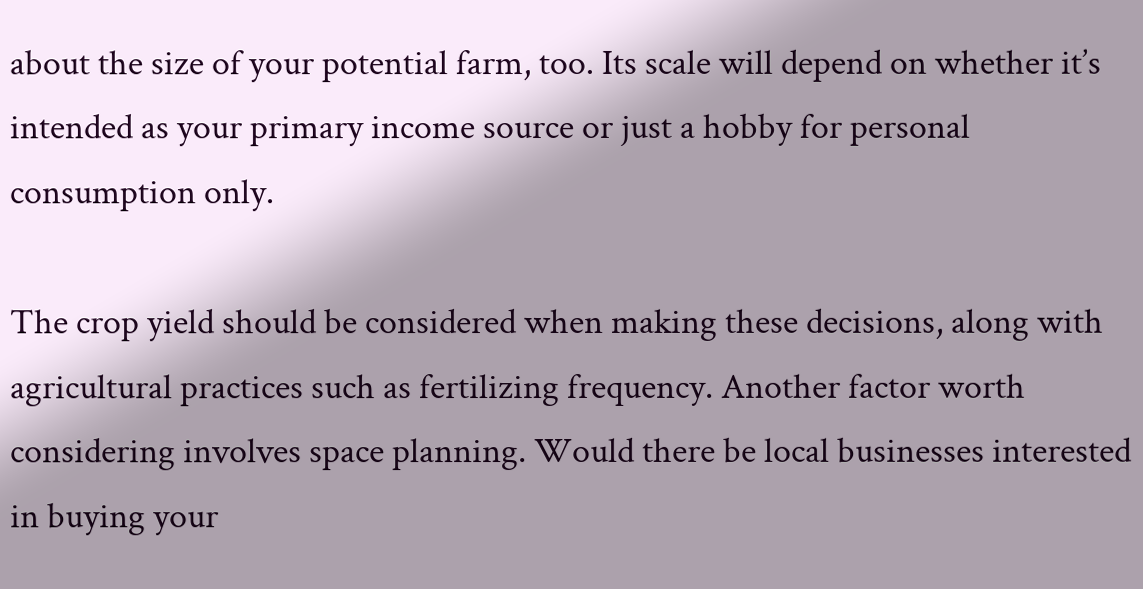about the size of your potential farm, too. Its scale will depend on whether it’s intended as your primary income source or just a hobby for personal consumption only.

The crop yield should be considered when making these decisions, along with agricultural practices such as fertilizing frequency. Another factor worth considering involves space planning. Would there be local businesses interested in buying your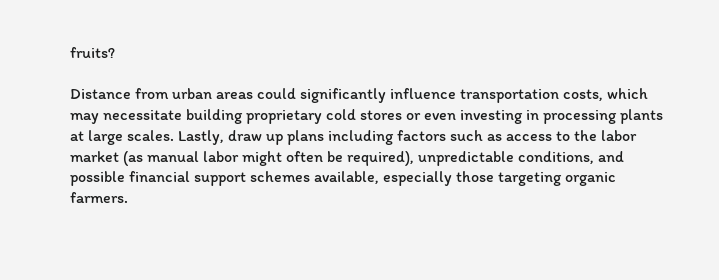fruits?

Distance from urban areas could significantly influence transportation costs, which may necessitate building proprietary cold stores or even investing in processing plants at large scales. Lastly, draw up plans including factors such as access to the labor market (as manual labor might often be required), unpredictable conditions, and possible financial support schemes available, especially those targeting organic farmers.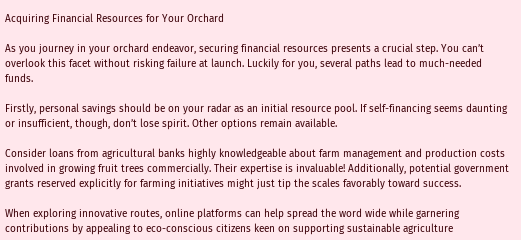Acquiring Financial Resources for Your Orchard

As you journey in your orchard endeavor, securing financial resources presents a crucial step. You can’t overlook this facet without risking failure at launch. Luckily for you, several paths lead to much-needed funds.

Firstly, personal savings should be on your radar as an initial resource pool. If self-financing seems daunting or insufficient, though, don’t lose spirit. Other options remain available.

Consider loans from agricultural banks highly knowledgeable about farm management and production costs involved in growing fruit trees commercially. Their expertise is invaluable! Additionally, potential government grants reserved explicitly for farming initiatives might just tip the scales favorably toward success.

When exploring innovative routes, online platforms can help spread the word wide while garnering contributions by appealing to eco-conscious citizens keen on supporting sustainable agriculture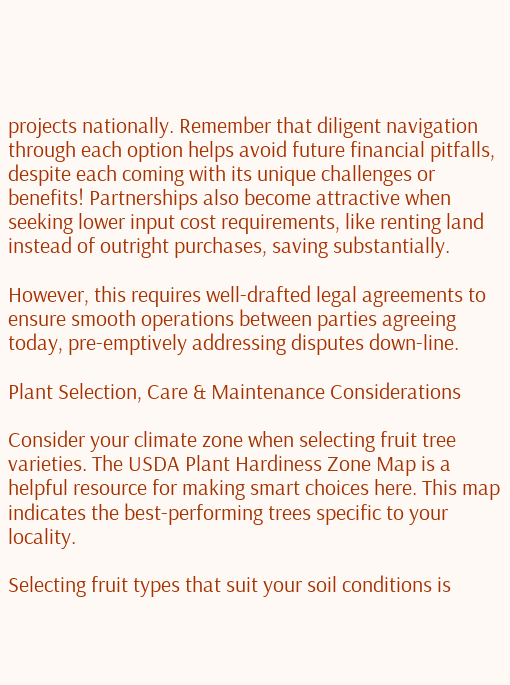projects nationally. Remember that diligent navigation through each option helps avoid future financial pitfalls, despite each coming with its unique challenges or benefits! Partnerships also become attractive when seeking lower input cost requirements, like renting land instead of outright purchases, saving substantially.

However, this requires well-drafted legal agreements to ensure smooth operations between parties agreeing today, pre-emptively addressing disputes down-line.

Plant Selection, Care & Maintenance Considerations

Consider your climate zone when selecting fruit tree varieties. The USDA Plant Hardiness Zone Map is a helpful resource for making smart choices here. This map indicates the best-performing trees specific to your locality.

Selecting fruit types that suit your soil conditions is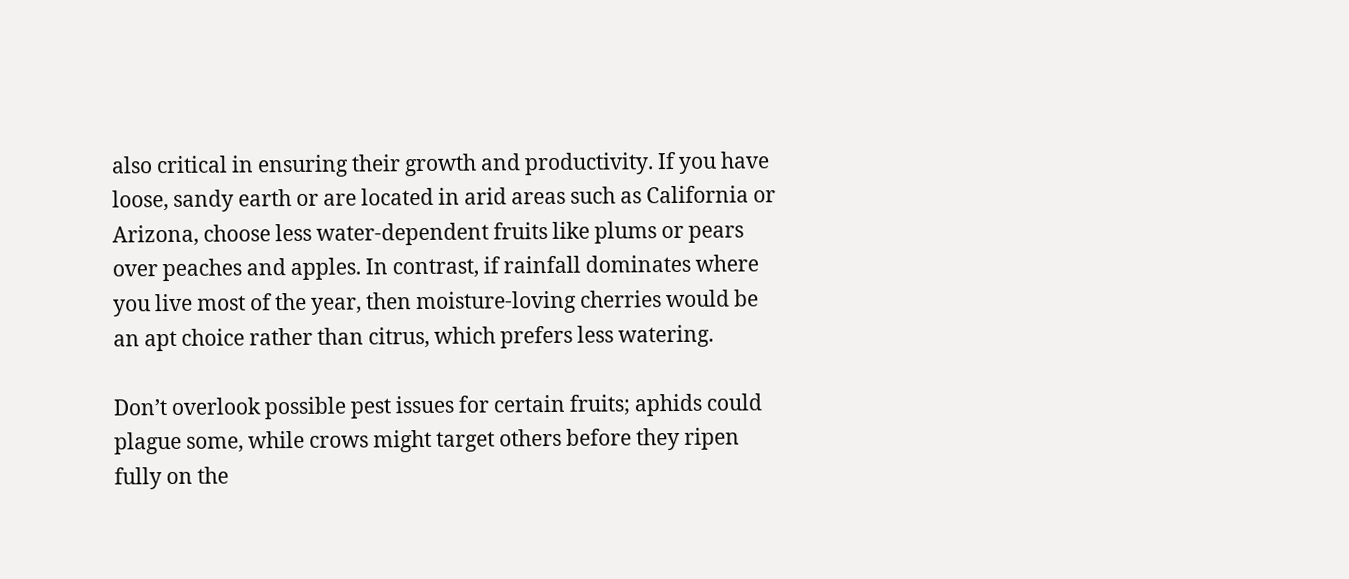also critical in ensuring their growth and productivity. If you have loose, sandy earth or are located in arid areas such as California or Arizona, choose less water-dependent fruits like plums or pears over peaches and apples. In contrast, if rainfall dominates where you live most of the year, then moisture-loving cherries would be an apt choice rather than citrus, which prefers less watering.

Don’t overlook possible pest issues for certain fruits; aphids could plague some, while crows might target others before they ripen fully on the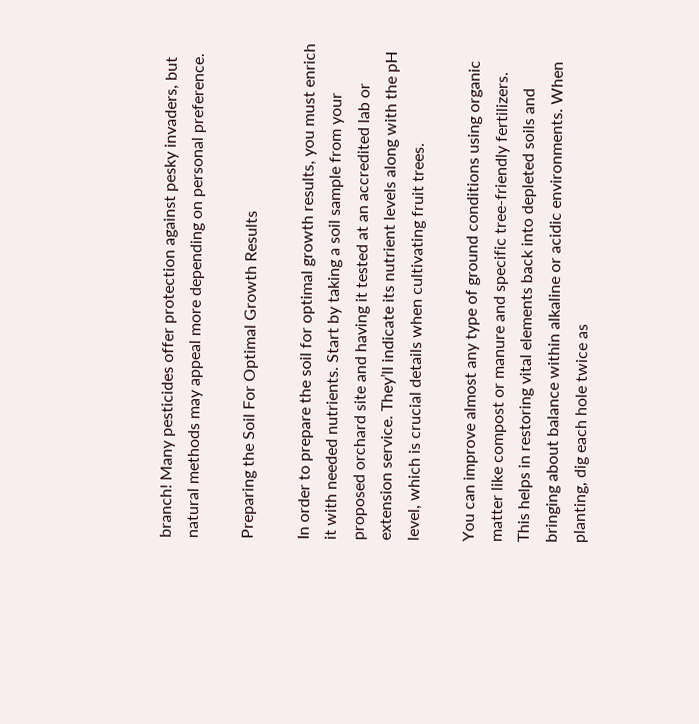branch! Many pesticides offer protection against pesky invaders, but natural methods may appeal more depending on personal preference.

Preparing the Soil For Optimal Growth Results

In order to prepare the soil for optimal growth results, you must enrich it with needed nutrients. Start by taking a soil sample from your proposed orchard site and having it tested at an accredited lab or extension service. They’ll indicate its nutrient levels along with the pH level, which is crucial details when cultivating fruit trees.

You can improve almost any type of ground conditions using organic matter like compost or manure and specific tree-friendly fertilizers. This helps in restoring vital elements back into depleted soils and bringing about balance within alkaline or acidic environments. When planting, dig each hole twice as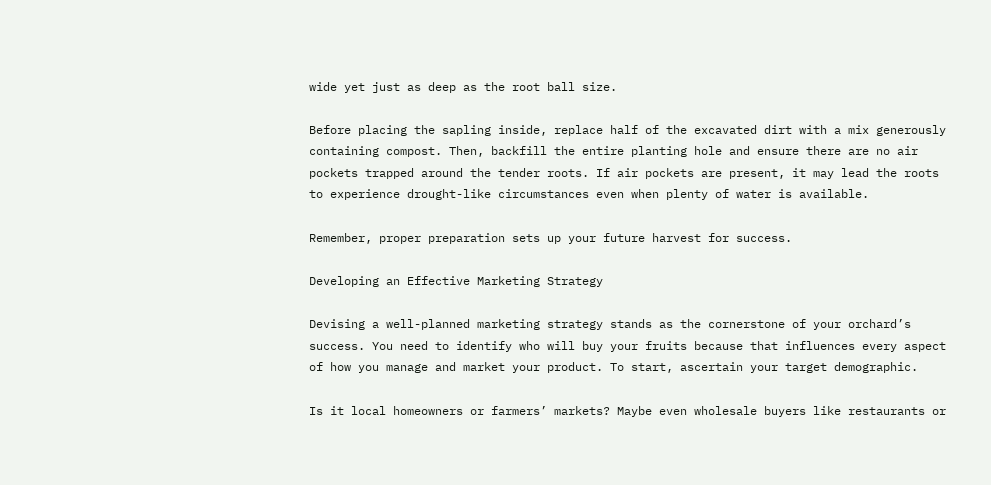wide yet just as deep as the root ball size.

Before placing the sapling inside, replace half of the excavated dirt with a mix generously containing compost. Then, backfill the entire planting hole and ensure there are no air pockets trapped around the tender roots. If air pockets are present, it may lead the roots to experience drought-like circumstances even when plenty of water is available.

Remember, proper preparation sets up your future harvest for success.

Developing an Effective Marketing Strategy

Devising a well-planned marketing strategy stands as the cornerstone of your orchard’s success. You need to identify who will buy your fruits because that influences every aspect of how you manage and market your product. To start, ascertain your target demographic.

Is it local homeowners or farmers’ markets? Maybe even wholesale buyers like restaurants or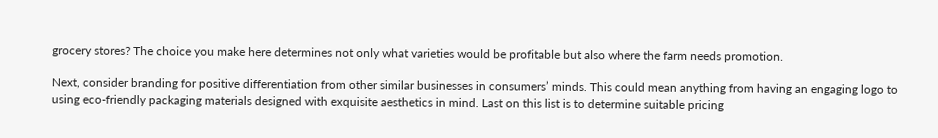grocery stores? The choice you make here determines not only what varieties would be profitable but also where the farm needs promotion.

Next, consider branding for positive differentiation from other similar businesses in consumers’ minds. This could mean anything from having an engaging logo to using eco-friendly packaging materials designed with exquisite aesthetics in mind. Last on this list is to determine suitable pricing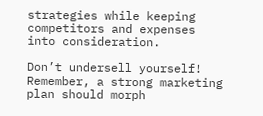strategies while keeping competitors and expenses into consideration.

Don’t undersell yourself! Remember, a strong marketing plan should morph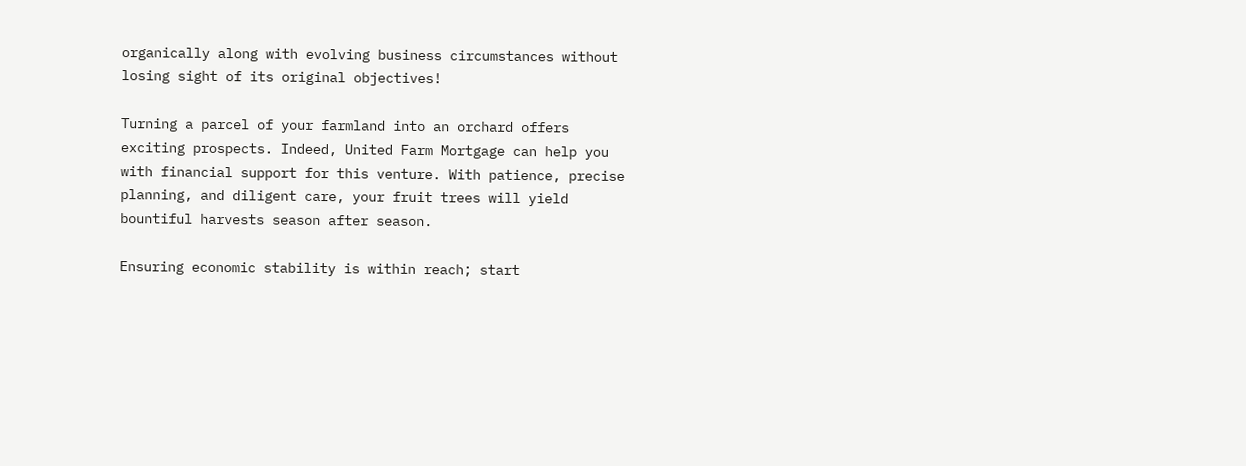organically along with evolving business circumstances without losing sight of its original objectives!

Turning a parcel of your farmland into an orchard offers exciting prospects. Indeed, United Farm Mortgage can help you with financial support for this venture. With patience, precise planning, and diligent care, your fruit trees will yield bountiful harvests season after season.

Ensuring economic stability is within reach; start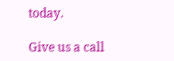today.

Give us a call